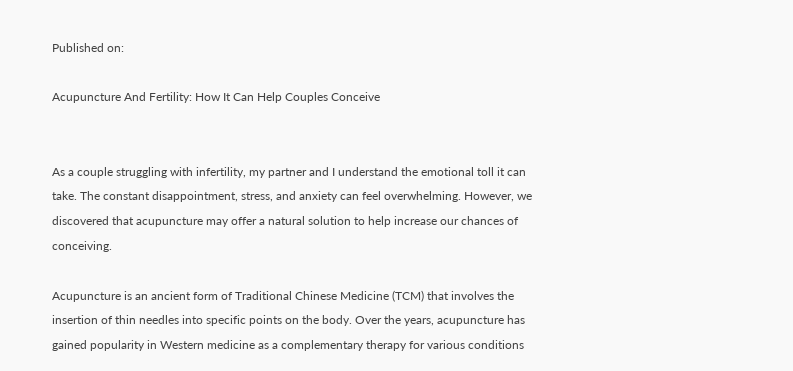Published on:

Acupuncture And Fertility: How It Can Help Couples Conceive


As a couple struggling with infertility, my partner and I understand the emotional toll it can take. The constant disappointment, stress, and anxiety can feel overwhelming. However, we discovered that acupuncture may offer a natural solution to help increase our chances of conceiving.

Acupuncture is an ancient form of Traditional Chinese Medicine (TCM) that involves the insertion of thin needles into specific points on the body. Over the years, acupuncture has gained popularity in Western medicine as a complementary therapy for various conditions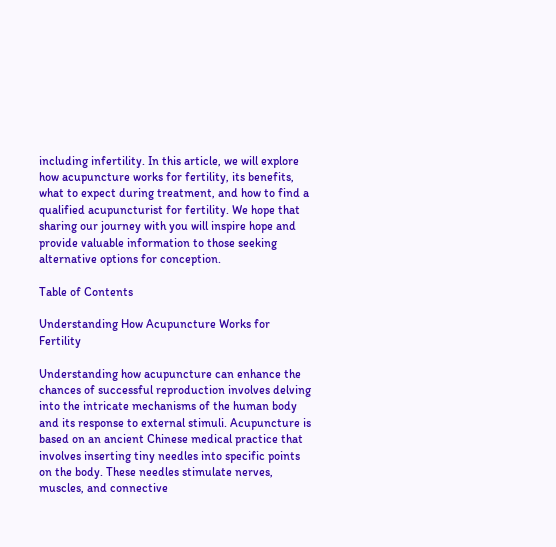including infertility. In this article, we will explore how acupuncture works for fertility, its benefits, what to expect during treatment, and how to find a qualified acupuncturist for fertility. We hope that sharing our journey with you will inspire hope and provide valuable information to those seeking alternative options for conception.

Table of Contents

Understanding How Acupuncture Works for Fertility

Understanding how acupuncture can enhance the chances of successful reproduction involves delving into the intricate mechanisms of the human body and its response to external stimuli. Acupuncture is based on an ancient Chinese medical practice that involves inserting tiny needles into specific points on the body. These needles stimulate nerves, muscles, and connective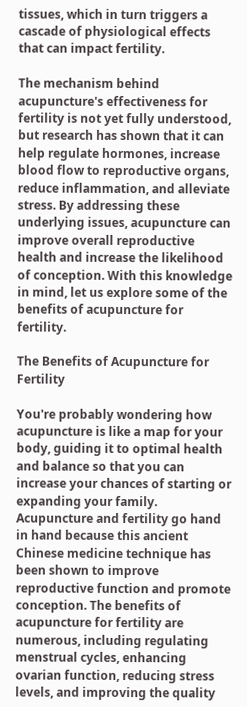tissues, which in turn triggers a cascade of physiological effects that can impact fertility.

The mechanism behind acupuncture's effectiveness for fertility is not yet fully understood, but research has shown that it can help regulate hormones, increase blood flow to reproductive organs, reduce inflammation, and alleviate stress. By addressing these underlying issues, acupuncture can improve overall reproductive health and increase the likelihood of conception. With this knowledge in mind, let us explore some of the benefits of acupuncture for fertility.

The Benefits of Acupuncture for Fertility

You're probably wondering how acupuncture is like a map for your body, guiding it to optimal health and balance so that you can increase your chances of starting or expanding your family. Acupuncture and fertility go hand in hand because this ancient Chinese medicine technique has been shown to improve reproductive function and promote conception. The benefits of acupuncture for fertility are numerous, including regulating menstrual cycles, enhancing ovarian function, reducing stress levels, and improving the quality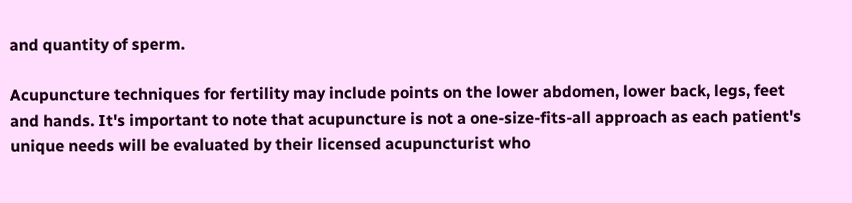and quantity of sperm.

Acupuncture techniques for fertility may include points on the lower abdomen, lower back, legs, feet and hands. It's important to note that acupuncture is not a one-size-fits-all approach as each patient's unique needs will be evaluated by their licensed acupuncturist who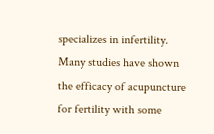specializes in infertility. Many studies have shown the efficacy of acupuncture for fertility with some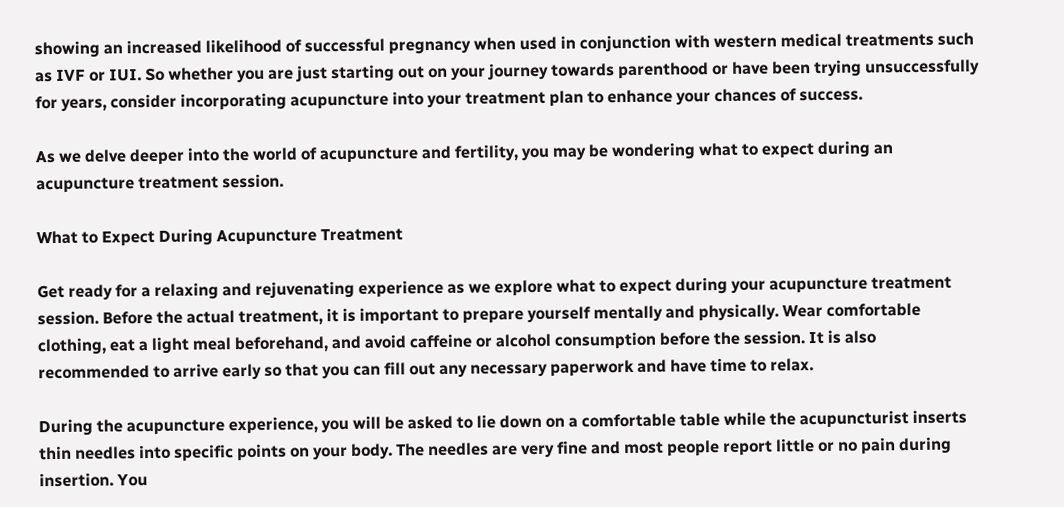showing an increased likelihood of successful pregnancy when used in conjunction with western medical treatments such as IVF or IUI. So whether you are just starting out on your journey towards parenthood or have been trying unsuccessfully for years, consider incorporating acupuncture into your treatment plan to enhance your chances of success.

As we delve deeper into the world of acupuncture and fertility, you may be wondering what to expect during an acupuncture treatment session.

What to Expect During Acupuncture Treatment

Get ready for a relaxing and rejuvenating experience as we explore what to expect during your acupuncture treatment session. Before the actual treatment, it is important to prepare yourself mentally and physically. Wear comfortable clothing, eat a light meal beforehand, and avoid caffeine or alcohol consumption before the session. It is also recommended to arrive early so that you can fill out any necessary paperwork and have time to relax.

During the acupuncture experience, you will be asked to lie down on a comfortable table while the acupuncturist inserts thin needles into specific points on your body. The needles are very fine and most people report little or no pain during insertion. You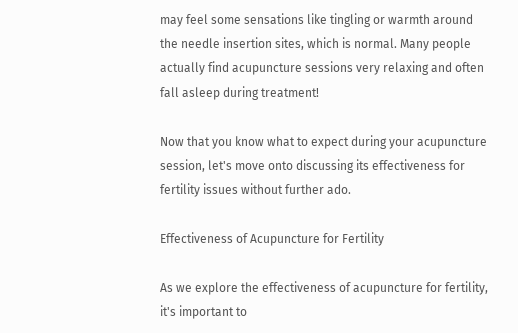may feel some sensations like tingling or warmth around the needle insertion sites, which is normal. Many people actually find acupuncture sessions very relaxing and often fall asleep during treatment!

Now that you know what to expect during your acupuncture session, let's move onto discussing its effectiveness for fertility issues without further ado.

Effectiveness of Acupuncture for Fertility

As we explore the effectiveness of acupuncture for fertility, it's important to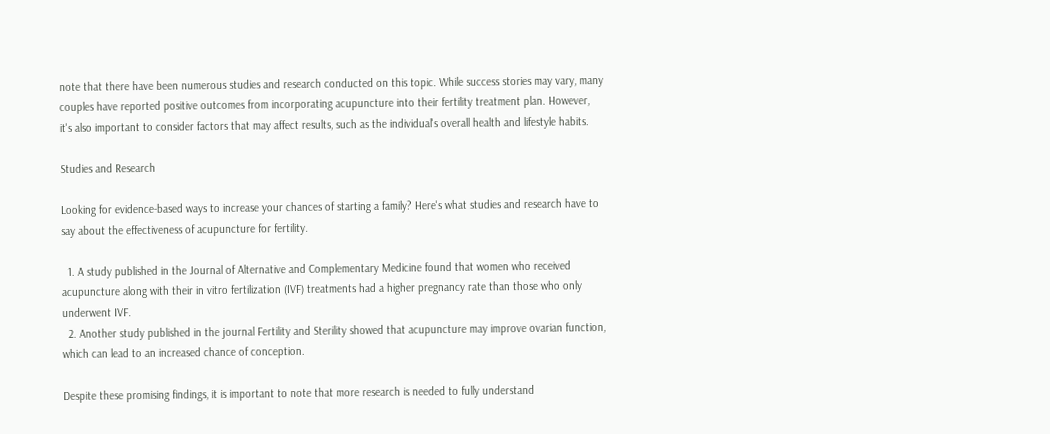note that there have been numerous studies and research conducted on this topic. While success stories may vary, many couples have reported positive outcomes from incorporating acupuncture into their fertility treatment plan. However, it's also important to consider factors that may affect results, such as the individual's overall health and lifestyle habits.

Studies and Research

Looking for evidence-based ways to increase your chances of starting a family? Here's what studies and research have to say about the effectiveness of acupuncture for fertility.

  1. A study published in the Journal of Alternative and Complementary Medicine found that women who received acupuncture along with their in vitro fertilization (IVF) treatments had a higher pregnancy rate than those who only underwent IVF.
  2. Another study published in the journal Fertility and Sterility showed that acupuncture may improve ovarian function, which can lead to an increased chance of conception.

Despite these promising findings, it is important to note that more research is needed to fully understand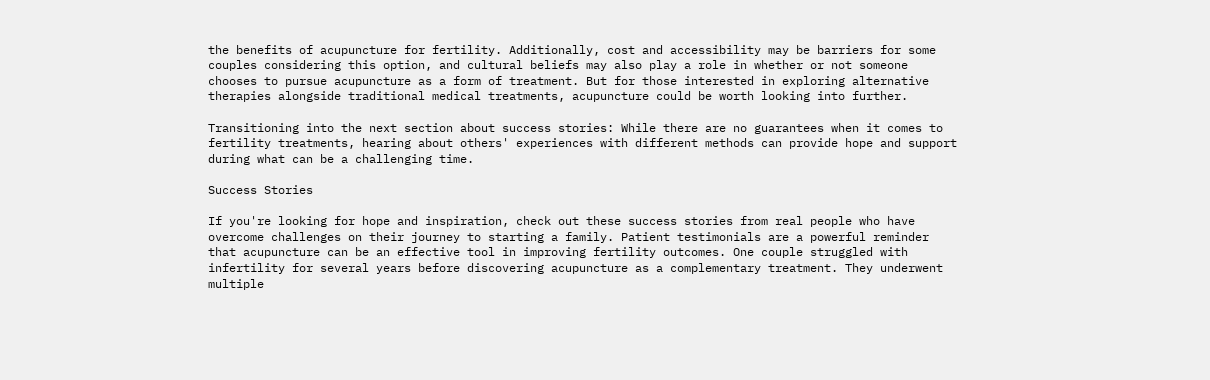the benefits of acupuncture for fertility. Additionally, cost and accessibility may be barriers for some couples considering this option, and cultural beliefs may also play a role in whether or not someone chooses to pursue acupuncture as a form of treatment. But for those interested in exploring alternative therapies alongside traditional medical treatments, acupuncture could be worth looking into further.

Transitioning into the next section about success stories: While there are no guarantees when it comes to fertility treatments, hearing about others' experiences with different methods can provide hope and support during what can be a challenging time.

Success Stories

If you're looking for hope and inspiration, check out these success stories from real people who have overcome challenges on their journey to starting a family. Patient testimonials are a powerful reminder that acupuncture can be an effective tool in improving fertility outcomes. One couple struggled with infertility for several years before discovering acupuncture as a complementary treatment. They underwent multiple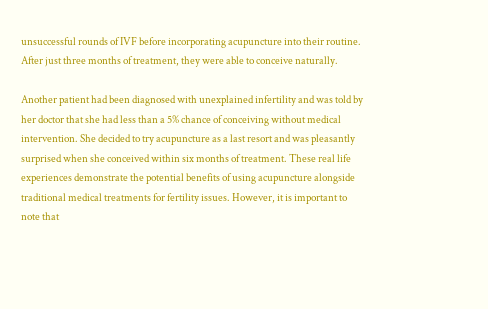unsuccessful rounds of IVF before incorporating acupuncture into their routine. After just three months of treatment, they were able to conceive naturally.

Another patient had been diagnosed with unexplained infertility and was told by her doctor that she had less than a 5% chance of conceiving without medical intervention. She decided to try acupuncture as a last resort and was pleasantly surprised when she conceived within six months of treatment. These real life experiences demonstrate the potential benefits of using acupuncture alongside traditional medical treatments for fertility issues. However, it is important to note that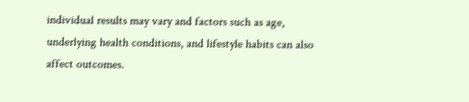individual results may vary and factors such as age, underlying health conditions, and lifestyle habits can also affect outcomes.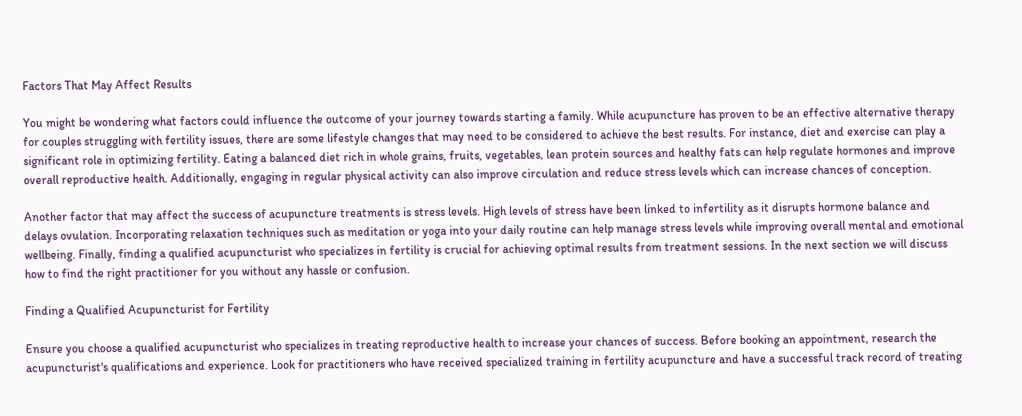Factors That May Affect Results

You might be wondering what factors could influence the outcome of your journey towards starting a family. While acupuncture has proven to be an effective alternative therapy for couples struggling with fertility issues, there are some lifestyle changes that may need to be considered to achieve the best results. For instance, diet and exercise can play a significant role in optimizing fertility. Eating a balanced diet rich in whole grains, fruits, vegetables, lean protein sources and healthy fats can help regulate hormones and improve overall reproductive health. Additionally, engaging in regular physical activity can also improve circulation and reduce stress levels which can increase chances of conception.

Another factor that may affect the success of acupuncture treatments is stress levels. High levels of stress have been linked to infertility as it disrupts hormone balance and delays ovulation. Incorporating relaxation techniques such as meditation or yoga into your daily routine can help manage stress levels while improving overall mental and emotional wellbeing. Finally, finding a qualified acupuncturist who specializes in fertility is crucial for achieving optimal results from treatment sessions. In the next section we will discuss how to find the right practitioner for you without any hassle or confusion.

Finding a Qualified Acupuncturist for Fertility

Ensure you choose a qualified acupuncturist who specializes in treating reproductive health to increase your chances of success. Before booking an appointment, research the acupuncturist's qualifications and experience. Look for practitioners who have received specialized training in fertility acupuncture and have a successful track record of treating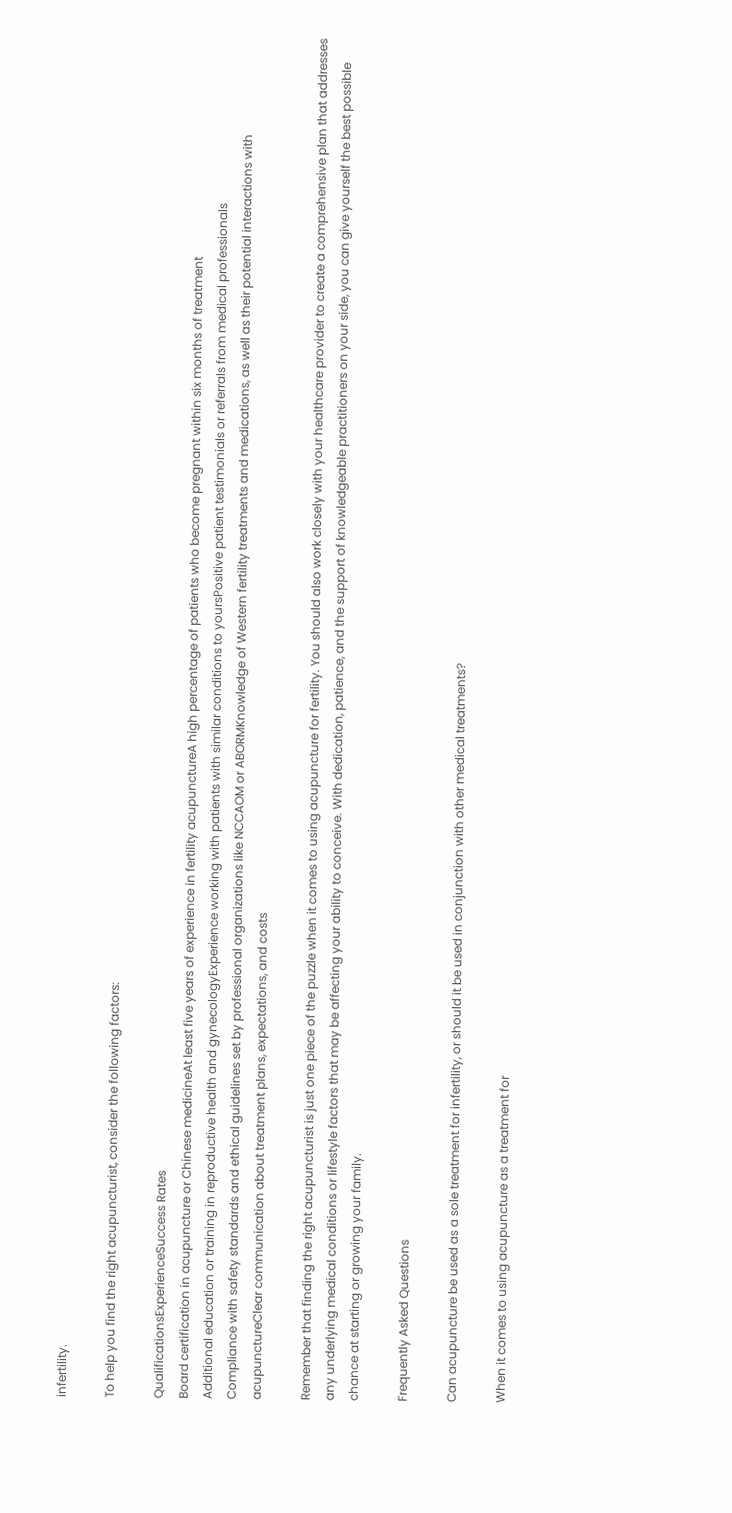infertility.

To help you find the right acupuncturist, consider the following factors:

QualificationsExperienceSuccess Rates
Board certification in acupuncture or Chinese medicineAt least five years of experience in fertility acupunctureA high percentage of patients who become pregnant within six months of treatment
Additional education or training in reproductive health and gynecologyExperience working with patients with similar conditions to yoursPositive patient testimonials or referrals from medical professionals
Compliance with safety standards and ethical guidelines set by professional organizations like NCCAOM or ABORMKnowledge of Western fertility treatments and medications, as well as their potential interactions with acupunctureClear communication about treatment plans, expectations, and costs

Remember that finding the right acupuncturist is just one piece of the puzzle when it comes to using acupuncture for fertility. You should also work closely with your healthcare provider to create a comprehensive plan that addresses any underlying medical conditions or lifestyle factors that may be affecting your ability to conceive. With dedication, patience, and the support of knowledgeable practitioners on your side, you can give yourself the best possible chance at starting or growing your family.

Frequently Asked Questions

Can acupuncture be used as a sole treatment for infertility, or should it be used in conjunction with other medical treatments?

When it comes to using acupuncture as a treatment for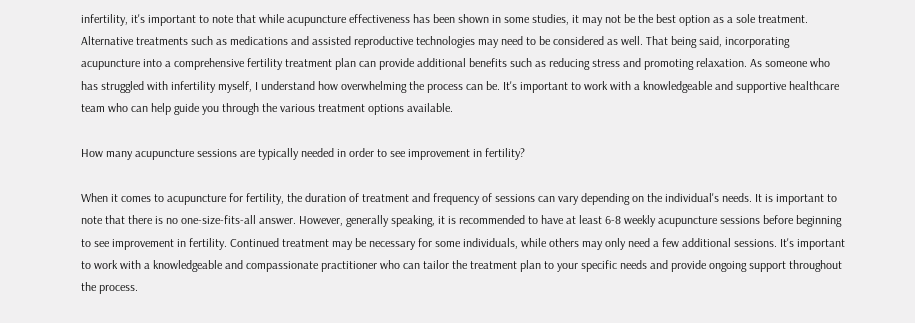infertility, it's important to note that while acupuncture effectiveness has been shown in some studies, it may not be the best option as a sole treatment. Alternative treatments such as medications and assisted reproductive technologies may need to be considered as well. That being said, incorporating acupuncture into a comprehensive fertility treatment plan can provide additional benefits such as reducing stress and promoting relaxation. As someone who has struggled with infertility myself, I understand how overwhelming the process can be. It's important to work with a knowledgeable and supportive healthcare team who can help guide you through the various treatment options available.

How many acupuncture sessions are typically needed in order to see improvement in fertility?

When it comes to acupuncture for fertility, the duration of treatment and frequency of sessions can vary depending on the individual's needs. It is important to note that there is no one-size-fits-all answer. However, generally speaking, it is recommended to have at least 6-8 weekly acupuncture sessions before beginning to see improvement in fertility. Continued treatment may be necessary for some individuals, while others may only need a few additional sessions. It's important to work with a knowledgeable and compassionate practitioner who can tailor the treatment plan to your specific needs and provide ongoing support throughout the process.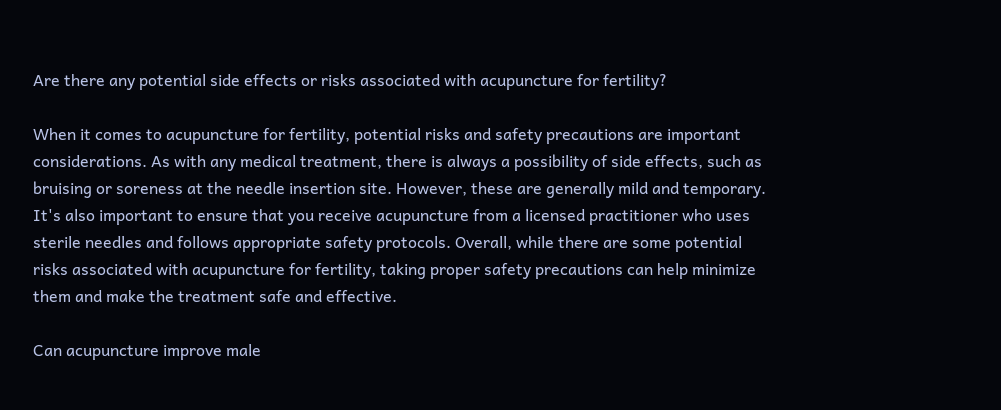Are there any potential side effects or risks associated with acupuncture for fertility?

When it comes to acupuncture for fertility, potential risks and safety precautions are important considerations. As with any medical treatment, there is always a possibility of side effects, such as bruising or soreness at the needle insertion site. However, these are generally mild and temporary. It's also important to ensure that you receive acupuncture from a licensed practitioner who uses sterile needles and follows appropriate safety protocols. Overall, while there are some potential risks associated with acupuncture for fertility, taking proper safety precautions can help minimize them and make the treatment safe and effective.

Can acupuncture improve male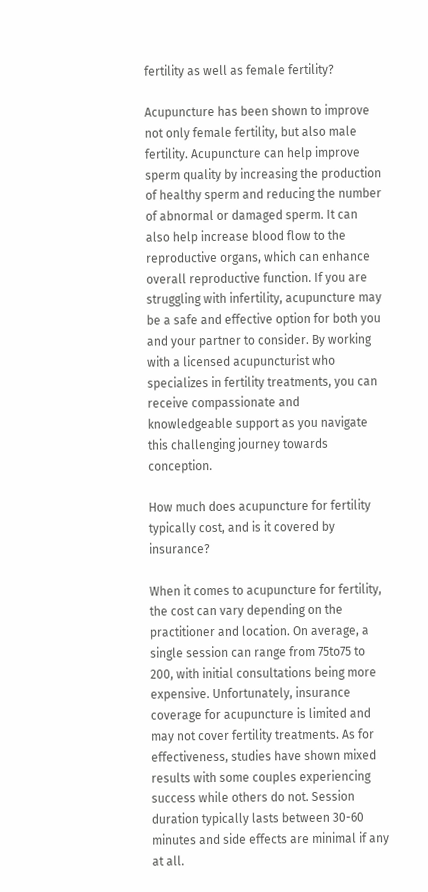fertility as well as female fertility?

Acupuncture has been shown to improve not only female fertility, but also male fertility. Acupuncture can help improve sperm quality by increasing the production of healthy sperm and reducing the number of abnormal or damaged sperm. It can also help increase blood flow to the reproductive organs, which can enhance overall reproductive function. If you are struggling with infertility, acupuncture may be a safe and effective option for both you and your partner to consider. By working with a licensed acupuncturist who specializes in fertility treatments, you can receive compassionate and knowledgeable support as you navigate this challenging journey towards conception.

How much does acupuncture for fertility typically cost, and is it covered by insurance?

When it comes to acupuncture for fertility, the cost can vary depending on the practitioner and location. On average, a single session can range from 75to75 to 200, with initial consultations being more expensive. Unfortunately, insurance coverage for acupuncture is limited and may not cover fertility treatments. As for effectiveness, studies have shown mixed results with some couples experiencing success while others do not. Session duration typically lasts between 30-60 minutes and side effects are minimal if any at all.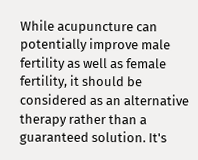While acupuncture can potentially improve male fertility as well as female fertility, it should be considered as an alternative therapy rather than a guaranteed solution. It's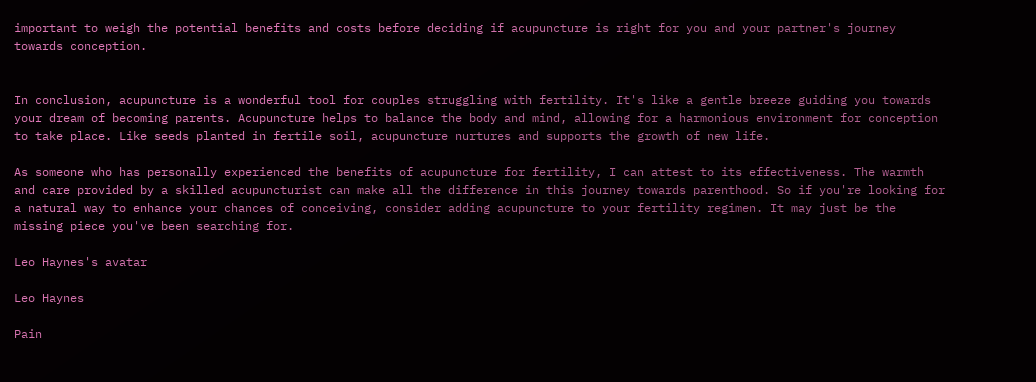important to weigh the potential benefits and costs before deciding if acupuncture is right for you and your partner's journey towards conception.


In conclusion, acupuncture is a wonderful tool for couples struggling with fertility. It's like a gentle breeze guiding you towards your dream of becoming parents. Acupuncture helps to balance the body and mind, allowing for a harmonious environment for conception to take place. Like seeds planted in fertile soil, acupuncture nurtures and supports the growth of new life.

As someone who has personally experienced the benefits of acupuncture for fertility, I can attest to its effectiveness. The warmth and care provided by a skilled acupuncturist can make all the difference in this journey towards parenthood. So if you're looking for a natural way to enhance your chances of conceiving, consider adding acupuncture to your fertility regimen. It may just be the missing piece you've been searching for.

Leo Haynes's avatar

Leo Haynes

Pain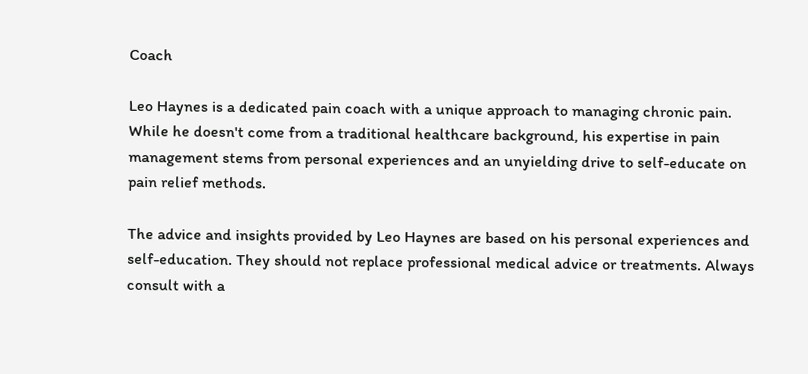Coach

Leo Haynes is a dedicated pain coach with a unique approach to managing chronic pain. While he doesn't come from a traditional healthcare background, his expertise in pain management stems from personal experiences and an unyielding drive to self-educate on pain relief methods.

The advice and insights provided by Leo Haynes are based on his personal experiences and self-education. They should not replace professional medical advice or treatments. Always consult with a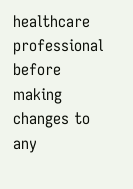healthcare professional before making changes to any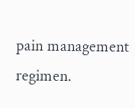pain management regimen.